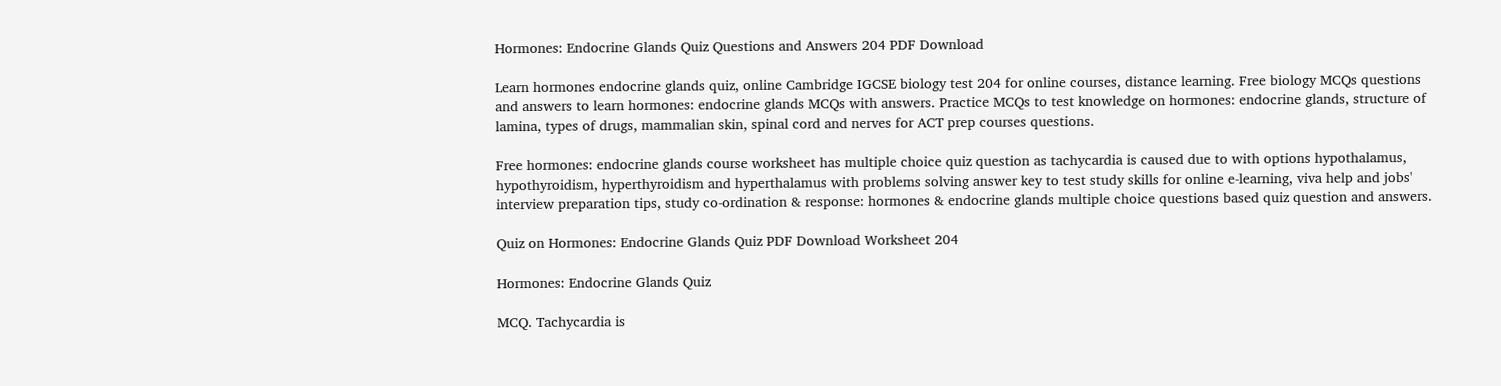Hormones: Endocrine Glands Quiz Questions and Answers 204 PDF Download

Learn hormones endocrine glands quiz, online Cambridge IGCSE biology test 204 for online courses, distance learning. Free biology MCQs questions and answers to learn hormones: endocrine glands MCQs with answers. Practice MCQs to test knowledge on hormones: endocrine glands, structure of lamina, types of drugs, mammalian skin, spinal cord and nerves for ACT prep courses questions.

Free hormones: endocrine glands course worksheet has multiple choice quiz question as tachycardia is caused due to with options hypothalamus, hypothyroidism, hyperthyroidism and hyperthalamus with problems solving answer key to test study skills for online e-learning, viva help and jobs' interview preparation tips, study co-ordination & response: hormones & endocrine glands multiple choice questions based quiz question and answers.

Quiz on Hormones: Endocrine Glands Quiz PDF Download Worksheet 204

Hormones: Endocrine Glands Quiz

MCQ. Tachycardia is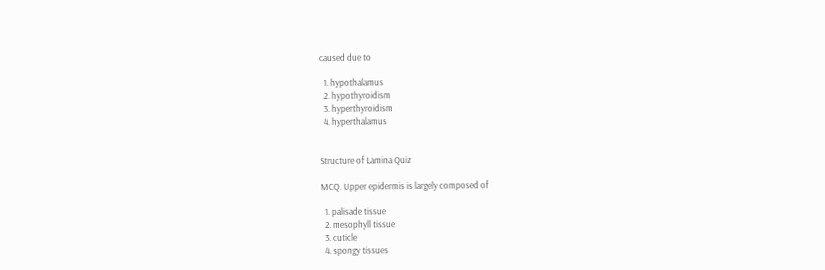caused due to

  1. hypothalamus
  2. hypothyroidism
  3. hyperthyroidism
  4. hyperthalamus


Structure of Lamina Quiz

MCQ. Upper epidermis is largely composed of

  1. palisade tissue
  2. mesophyll tissue
  3. cuticle
  4. spongy tissues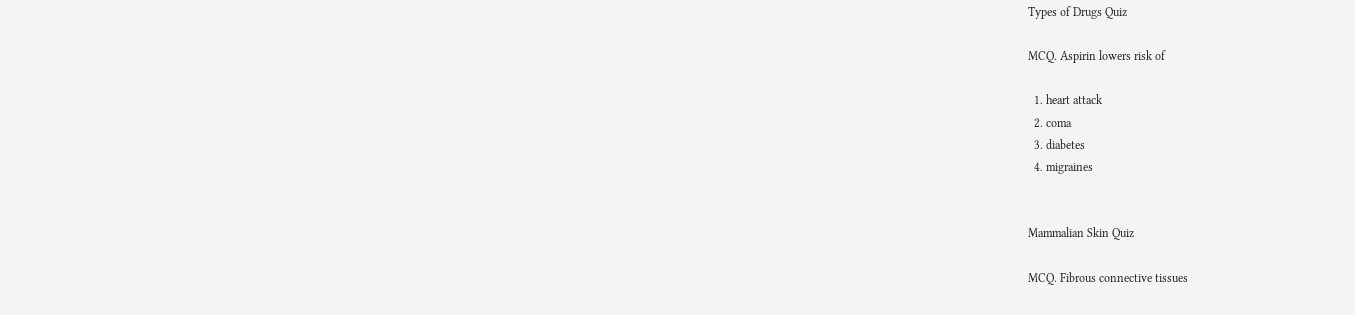Types of Drugs Quiz

MCQ. Aspirin lowers risk of

  1. heart attack
  2. coma
  3. diabetes
  4. migraines


Mammalian Skin Quiz

MCQ. Fibrous connective tissues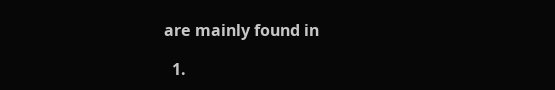are mainly found in

  1.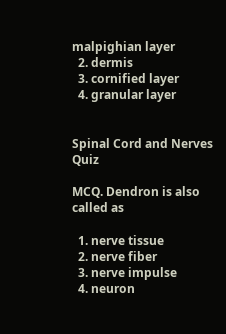malpighian layer
  2. dermis
  3. cornified layer
  4. granular layer


Spinal Cord and Nerves Quiz

MCQ. Dendron is also called as

  1. nerve tissue
  2. nerve fiber
  3. nerve impulse
  4. neuron